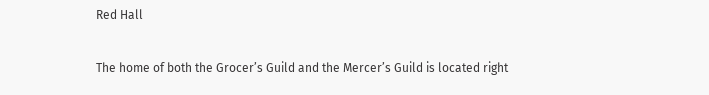Red Hall

The home of both the Grocer’s Guild and the Mercer’s Guild is located right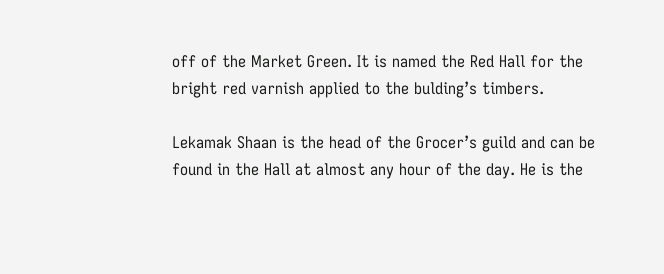off of the Market Green. It is named the Red Hall for the bright red varnish applied to the bulding’s timbers.

Lekamak Shaan is the head of the Grocer’s guild and can be found in the Hall at almost any hour of the day. He is the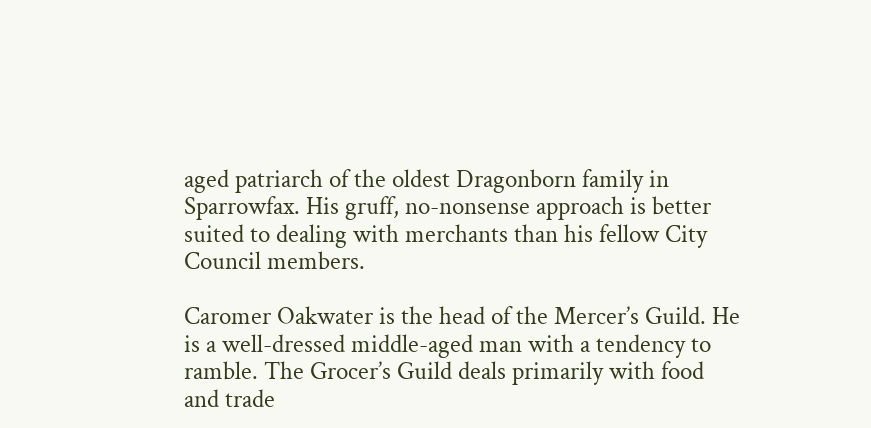aged patriarch of the oldest Dragonborn family in Sparrowfax. His gruff, no-nonsense approach is better suited to dealing with merchants than his fellow City Council members.

Caromer Oakwater is the head of the Mercer’s Guild. He is a well-dressed middle-aged man with a tendency to ramble. The Grocer’s Guild deals primarily with food and trade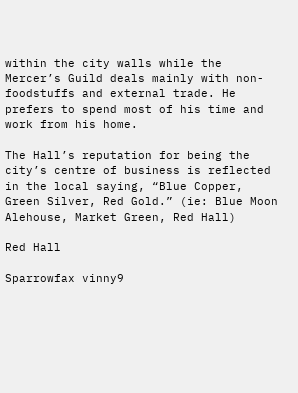within the city walls while the Mercer’s Guild deals mainly with non-foodstuffs and external trade. He prefers to spend most of his time and work from his home.

The Hall’s reputation for being the city’s centre of business is reflected in the local saying, “Blue Copper, Green Silver, Red Gold.” (ie: Blue Moon Alehouse, Market Green, Red Hall)

Red Hall

Sparrowfax vinny9